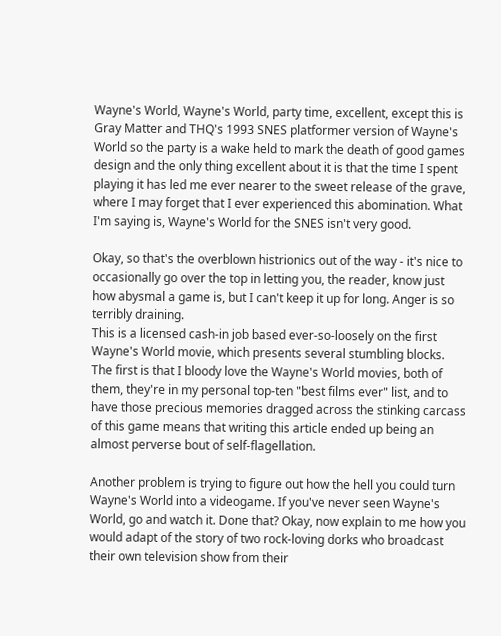Wayne's World, Wayne's World, party time, excellent, except this is Gray Matter and THQ's 1993 SNES platformer version of Wayne's World so the party is a wake held to mark the death of good games design and the only thing excellent about it is that the time I spent playing it has led me ever nearer to the sweet release of the grave, where I may forget that I ever experienced this abomination. What I'm saying is, Wayne's World for the SNES isn't very good.

Okay, so that's the overblown histrionics out of the way - it's nice to occasionally go over the top in letting you, the reader, know just how abysmal a game is, but I can't keep it up for long. Anger is so terribly draining.
This is a licensed cash-in job based ever-so-loosely on the first Wayne's World movie, which presents several stumbling blocks. The first is that I bloody love the Wayne's World movies, both of them, they're in my personal top-ten "best films ever" list, and to have those precious memories dragged across the stinking carcass of this game means that writing this article ended up being an almost perverse bout of self-flagellation.

Another problem is trying to figure out how the hell you could turn Wayne's World into a videogame. If you've never seen Wayne's World, go and watch it. Done that? Okay, now explain to me how you would adapt of the story of two rock-loving dorks who broadcast their own television show from their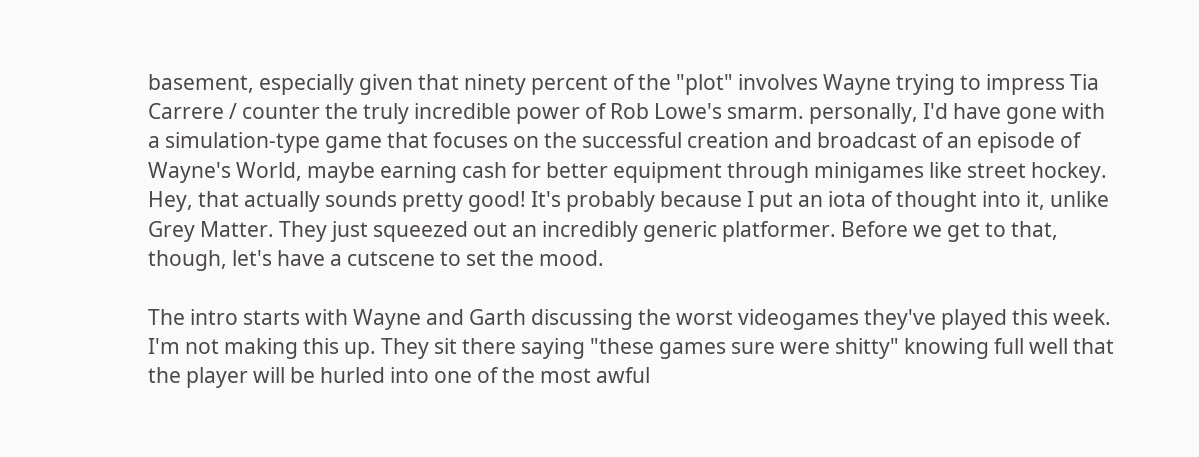basement, especially given that ninety percent of the "plot" involves Wayne trying to impress Tia Carrere / counter the truly incredible power of Rob Lowe's smarm. personally, I'd have gone with a simulation-type game that focuses on the successful creation and broadcast of an episode of Wayne's World, maybe earning cash for better equipment through minigames like street hockey. Hey, that actually sounds pretty good! It's probably because I put an iota of thought into it, unlike Grey Matter. They just squeezed out an incredibly generic platformer. Before we get to that, though, let's have a cutscene to set the mood.

The intro starts with Wayne and Garth discussing the worst videogames they've played this week. I'm not making this up. They sit there saying "these games sure were shitty" knowing full well that the player will be hurled into one of the most awful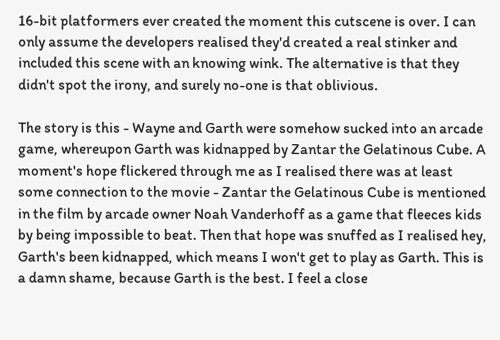16-bit platformers ever created the moment this cutscene is over. I can only assume the developers realised they'd created a real stinker and included this scene with an knowing wink. The alternative is that they didn't spot the irony, and surely no-one is that oblivious.

The story is this - Wayne and Garth were somehow sucked into an arcade game, whereupon Garth was kidnapped by Zantar the Gelatinous Cube. A moment's hope flickered through me as I realised there was at least some connection to the movie - Zantar the Gelatinous Cube is mentioned in the film by arcade owner Noah Vanderhoff as a game that fleeces kids by being impossible to beat. Then that hope was snuffed as I realised hey, Garth's been kidnapped, which means I won't get to play as Garth. This is a damn shame, because Garth is the best. I feel a close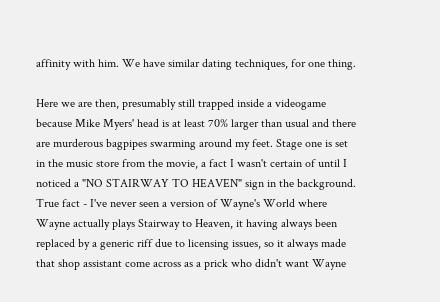affinity with him. We have similar dating techniques, for one thing.

Here we are then, presumably still trapped inside a videogame because Mike Myers' head is at least 70% larger than usual and there are murderous bagpipes swarming around my feet. Stage one is set in the music store from the movie, a fact I wasn't certain of until I noticed a "NO STAIRWAY TO HEAVEN" sign in the background. True fact - I've never seen a version of Wayne's World where Wayne actually plays Stairway to Heaven, it having always been replaced by a generic riff due to licensing issues, so it always made that shop assistant come across as a prick who didn't want Wayne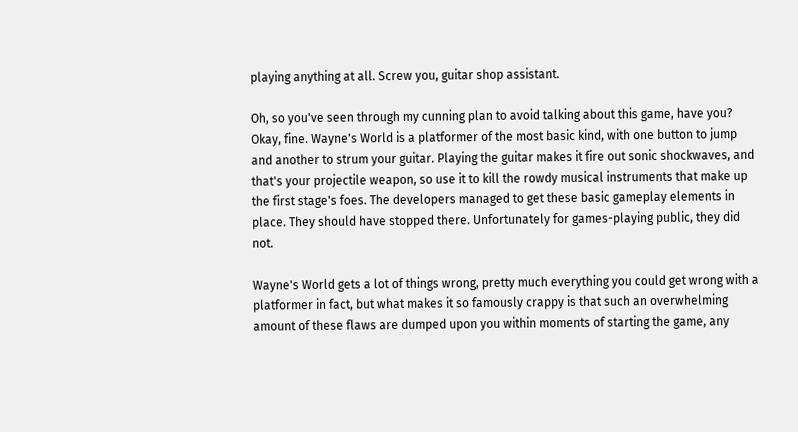playing anything at all. Screw you, guitar shop assistant.

Oh, so you've seen through my cunning plan to avoid talking about this game, have you? Okay, fine. Wayne's World is a platformer of the most basic kind, with one button to jump and another to strum your guitar. Playing the guitar makes it fire out sonic shockwaves, and that's your projectile weapon, so use it to kill the rowdy musical instruments that make up the first stage's foes. The developers managed to get these basic gameplay elements in place. They should have stopped there. Unfortunately for games-playing public, they did not.

Wayne's World gets a lot of things wrong, pretty much everything you could get wrong with a platformer in fact, but what makes it so famously crappy is that such an overwhelming amount of these flaws are dumped upon you within moments of starting the game, any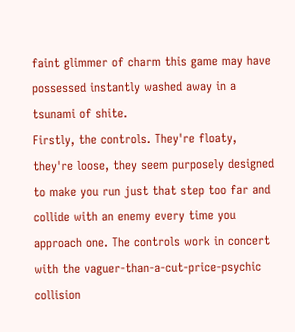faint glimmer of charm this game may have possessed instantly washed away in a tsunami of shite.
Firstly, the controls. They're floaty, they're loose, they seem purposely designed to make you run just that step too far and collide with an enemy every time you approach one. The controls work in concert with the vaguer-than-a-cut-price-psychic collision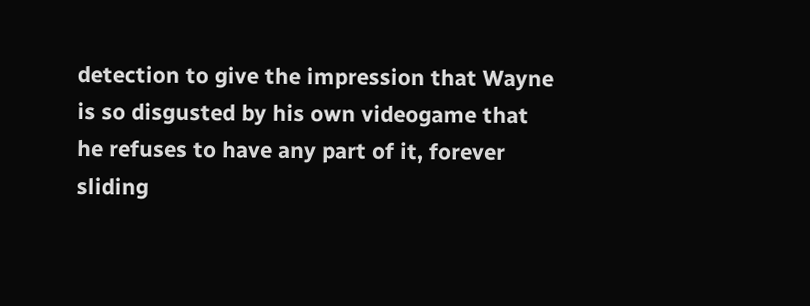detection to give the impression that Wayne is so disgusted by his own videogame that he refuses to have any part of it, forever sliding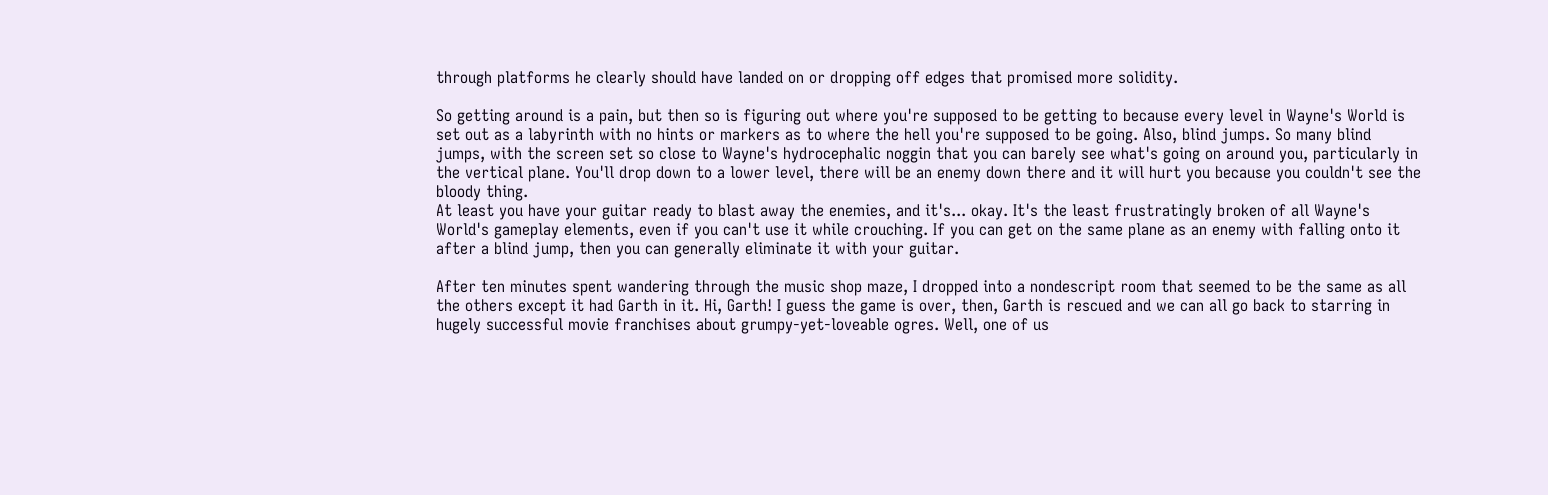through platforms he clearly should have landed on or dropping off edges that promised more solidity.

So getting around is a pain, but then so is figuring out where you're supposed to be getting to because every level in Wayne's World is set out as a labyrinth with no hints or markers as to where the hell you're supposed to be going. Also, blind jumps. So many blind jumps, with the screen set so close to Wayne's hydrocephalic noggin that you can barely see what's going on around you, particularly in the vertical plane. You'll drop down to a lower level, there will be an enemy down there and it will hurt you because you couldn't see the bloody thing.
At least you have your guitar ready to blast away the enemies, and it's... okay. It's the least frustratingly broken of all Wayne's World's gameplay elements, even if you can't use it while crouching. If you can get on the same plane as an enemy with falling onto it after a blind jump, then you can generally eliminate it with your guitar.

After ten minutes spent wandering through the music shop maze, I dropped into a nondescript room that seemed to be the same as all the others except it had Garth in it. Hi, Garth! I guess the game is over, then, Garth is rescued and we can all go back to starring in hugely successful movie franchises about grumpy-yet-loveable ogres. Well, one of us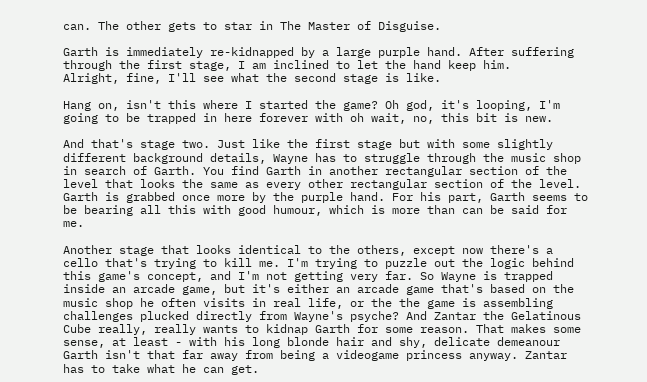can. The other gets to star in The Master of Disguise.

Garth is immediately re-kidnapped by a large purple hand. After suffering through the first stage, I am inclined to let the hand keep him.
Alright, fine, I'll see what the second stage is like.

Hang on, isn't this where I started the game? Oh god, it's looping, I'm going to be trapped in here forever with oh wait, no, this bit is new.

And that's stage two. Just like the first stage but with some slightly different background details, Wayne has to struggle through the music shop in search of Garth. You find Garth in another rectangular section of the level that looks the same as every other rectangular section of the level. Garth is grabbed once more by the purple hand. For his part, Garth seems to be bearing all this with good humour, which is more than can be said for me.

Another stage that looks identical to the others, except now there's a cello that's trying to kill me. I'm trying to puzzle out the logic behind this game's concept, and I'm not getting very far. So Wayne is trapped inside an arcade game, but it's either an arcade game that's based on the music shop he often visits in real life, or the the game is assembling challenges plucked directly from Wayne's psyche? And Zantar the Gelatinous Cube really, really wants to kidnap Garth for some reason. That makes some sense, at least - with his long blonde hair and shy, delicate demeanour Garth isn't that far away from being a videogame princess anyway. Zantar has to take what he can get.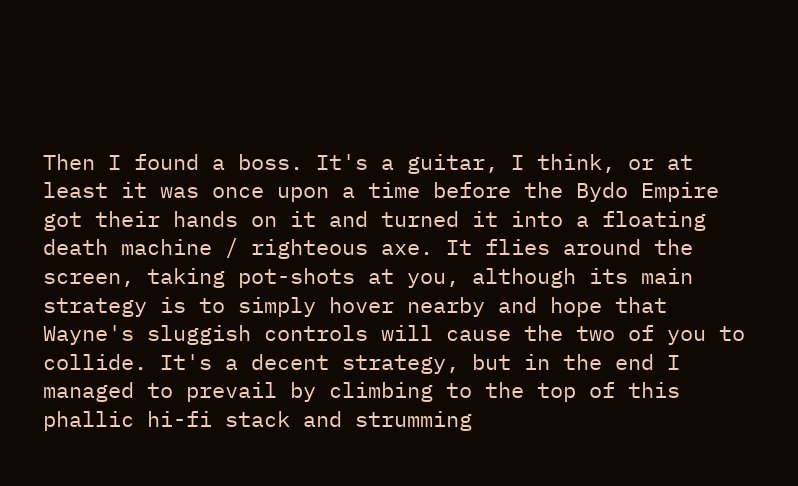Then I found a boss. It's a guitar, I think, or at least it was once upon a time before the Bydo Empire got their hands on it and turned it into a floating death machine / righteous axe. It flies around the screen, taking pot-shots at you, although its main strategy is to simply hover nearby and hope that Wayne's sluggish controls will cause the two of you to collide. It's a decent strategy, but in the end I managed to prevail by climbing to the top of this phallic hi-fi stack and strumming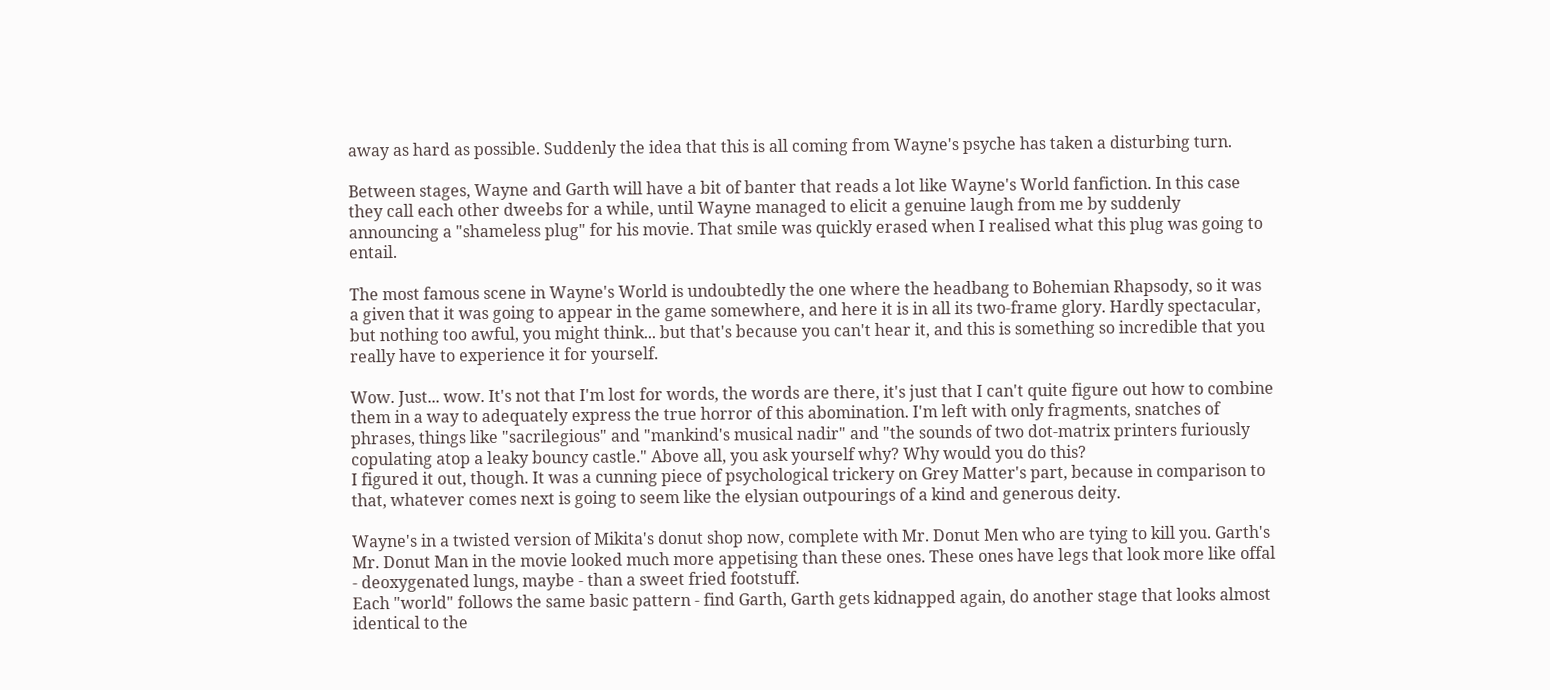away as hard as possible. Suddenly the idea that this is all coming from Wayne's psyche has taken a disturbing turn.

Between stages, Wayne and Garth will have a bit of banter that reads a lot like Wayne's World fanfiction. In this case they call each other dweebs for a while, until Wayne managed to elicit a genuine laugh from me by suddenly announcing a "shameless plug" for his movie. That smile was quickly erased when I realised what this plug was going to entail.

The most famous scene in Wayne's World is undoubtedly the one where the headbang to Bohemian Rhapsody, so it was a given that it was going to appear in the game somewhere, and here it is in all its two-frame glory. Hardly spectacular, but nothing too awful, you might think... but that's because you can't hear it, and this is something so incredible that you really have to experience it for yourself.

Wow. Just... wow. It's not that I'm lost for words, the words are there, it's just that I can't quite figure out how to combine them in a way to adequately express the true horror of this abomination. I'm left with only fragments, snatches of phrases, things like "sacrilegious" and "mankind's musical nadir" and "the sounds of two dot-matrix printers furiously copulating atop a leaky bouncy castle." Above all, you ask yourself why? Why would you do this?
I figured it out, though. It was a cunning piece of psychological trickery on Grey Matter's part, because in comparison to that, whatever comes next is going to seem like the elysian outpourings of a kind and generous deity.

Wayne's in a twisted version of Mikita's donut shop now, complete with Mr. Donut Men who are tying to kill you. Garth's Mr. Donut Man in the movie looked much more appetising than these ones. These ones have legs that look more like offal - deoxygenated lungs, maybe - than a sweet fried footstuff.
Each "world" follows the same basic pattern - find Garth, Garth gets kidnapped again, do another stage that looks almost identical to the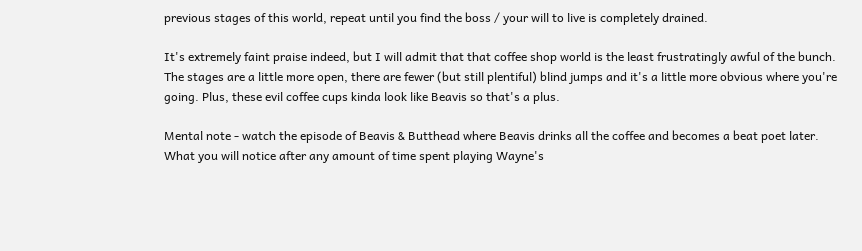previous stages of this world, repeat until you find the boss / your will to live is completely drained.

It's extremely faint praise indeed, but I will admit that that coffee shop world is the least frustratingly awful of the bunch. The stages are a little more open, there are fewer (but still plentiful) blind jumps and it's a little more obvious where you're going. Plus, these evil coffee cups kinda look like Beavis so that's a plus.

Mental note - watch the episode of Beavis & Butthead where Beavis drinks all the coffee and becomes a beat poet later.
What you will notice after any amount of time spent playing Wayne's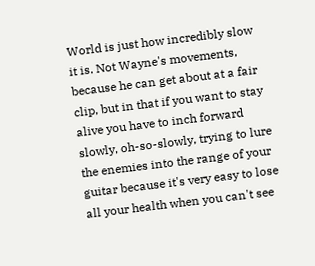World is just how incredibly slow it is. Not Wayne's movements, because he can get about at a fair clip, but in that if you want to stay alive you have to inch forward slowly, oh-so-slowly, trying to lure the enemies into the range of your guitar because it's very easy to lose all your health when you can't see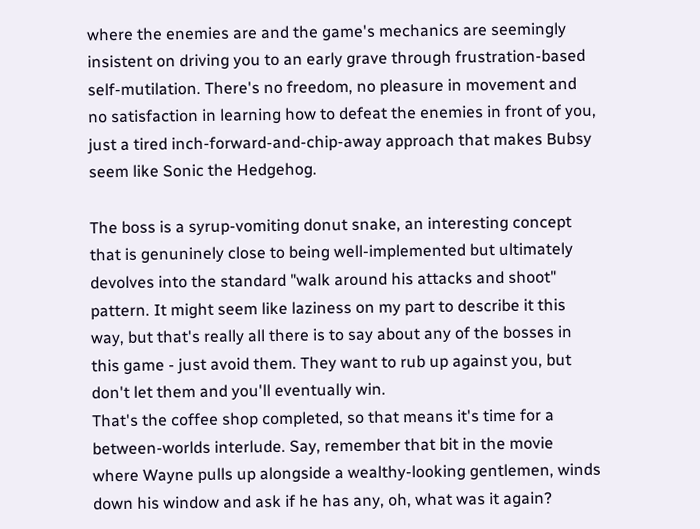where the enemies are and the game's mechanics are seemingly insistent on driving you to an early grave through frustration-based self-mutilation. There's no freedom, no pleasure in movement and no satisfaction in learning how to defeat the enemies in front of you, just a tired inch-forward-and-chip-away approach that makes Bubsy seem like Sonic the Hedgehog.

The boss is a syrup-vomiting donut snake, an interesting concept that is genuninely close to being well-implemented but ultimately devolves into the standard "walk around his attacks and shoot" pattern. It might seem like laziness on my part to describe it this way, but that's really all there is to say about any of the bosses in this game - just avoid them. They want to rub up against you, but don't let them and you'll eventually win.
That's the coffee shop completed, so that means it's time for a between-worlds interlude. Say, remember that bit in the movie where Wayne pulls up alongside a wealthy-looking gentlemen, winds down his window and ask if he has any, oh, what was it again?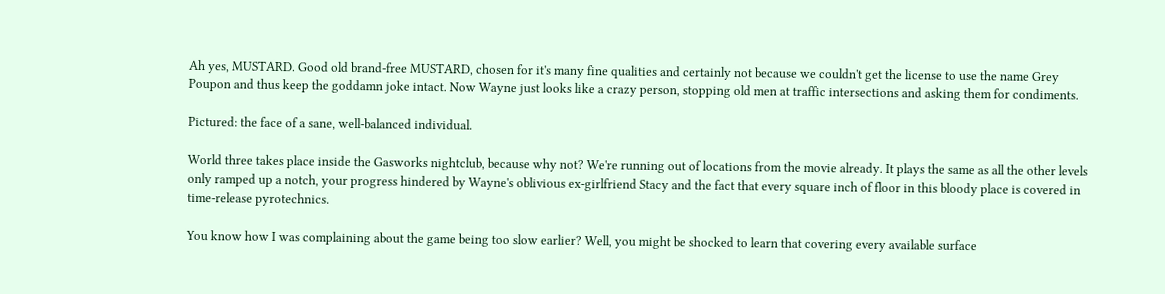Ah yes, MUSTARD. Good old brand-free MUSTARD, chosen for it's many fine qualities and certainly not because we couldn't get the license to use the name Grey Poupon and thus keep the goddamn joke intact. Now Wayne just looks like a crazy person, stopping old men at traffic intersections and asking them for condiments.

Pictured: the face of a sane, well-balanced individual.

World three takes place inside the Gasworks nightclub, because why not? We're running out of locations from the movie already. It plays the same as all the other levels only ramped up a notch, your progress hindered by Wayne's oblivious ex-girlfriend Stacy and the fact that every square inch of floor in this bloody place is covered in time-release pyrotechnics.

You know how I was complaining about the game being too slow earlier? Well, you might be shocked to learn that covering every available surface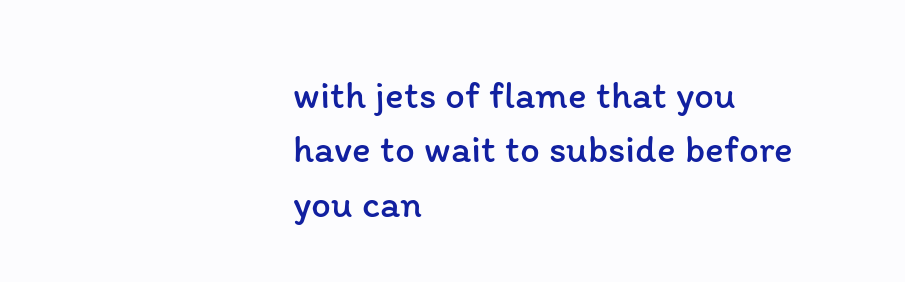with jets of flame that you have to wait to subside before you can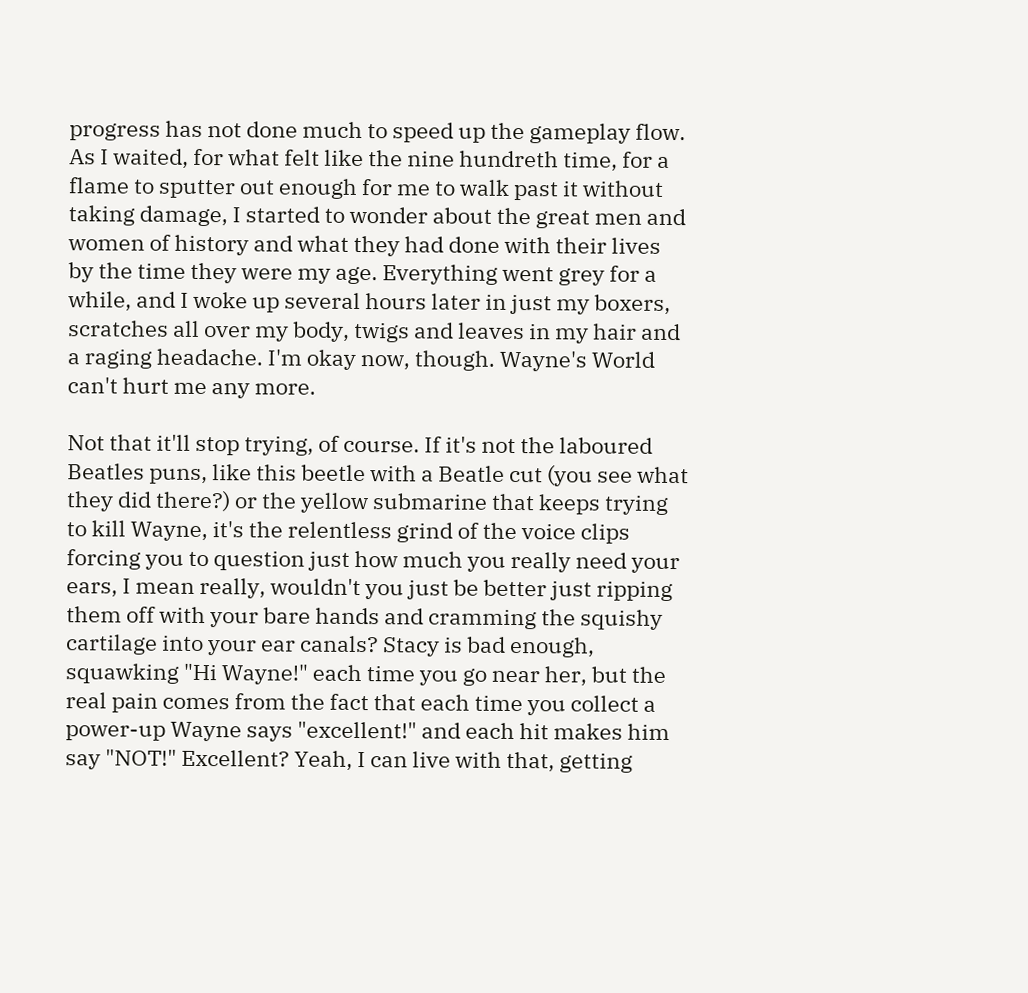progress has not done much to speed up the gameplay flow. As I waited, for what felt like the nine hundreth time, for a flame to sputter out enough for me to walk past it without taking damage, I started to wonder about the great men and women of history and what they had done with their lives by the time they were my age. Everything went grey for a while, and I woke up several hours later in just my boxers, scratches all over my body, twigs and leaves in my hair and a raging headache. I'm okay now, though. Wayne's World can't hurt me any more.

Not that it'll stop trying, of course. If it's not the laboured Beatles puns, like this beetle with a Beatle cut (you see what they did there?) or the yellow submarine that keeps trying to kill Wayne, it's the relentless grind of the voice clips forcing you to question just how much you really need your ears, I mean really, wouldn't you just be better just ripping them off with your bare hands and cramming the squishy cartilage into your ear canals? Stacy is bad enough, squawking "Hi Wayne!" each time you go near her, but the real pain comes from the fact that each time you collect a power-up Wayne says "excellent!" and each hit makes him say "NOT!" Excellent? Yeah, I can live with that, getting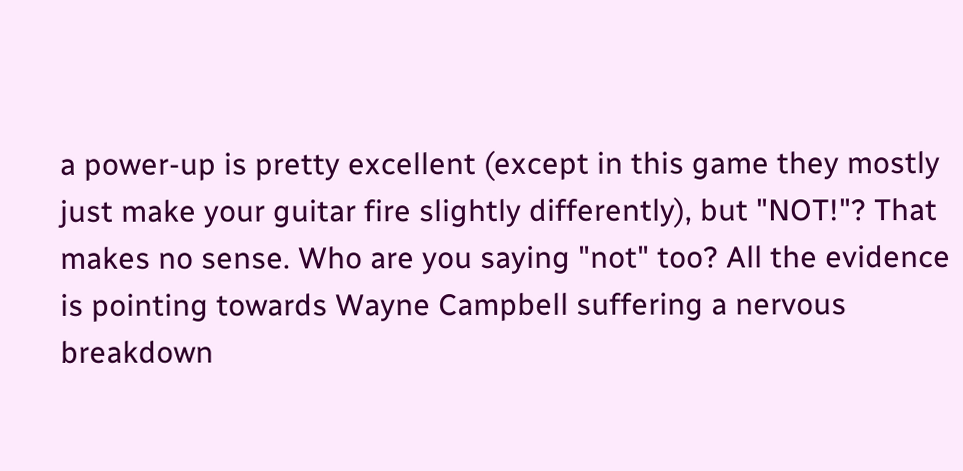a power-up is pretty excellent (except in this game they mostly just make your guitar fire slightly differently), but "NOT!"? That makes no sense. Who are you saying "not" too? All the evidence is pointing towards Wayne Campbell suffering a nervous breakdown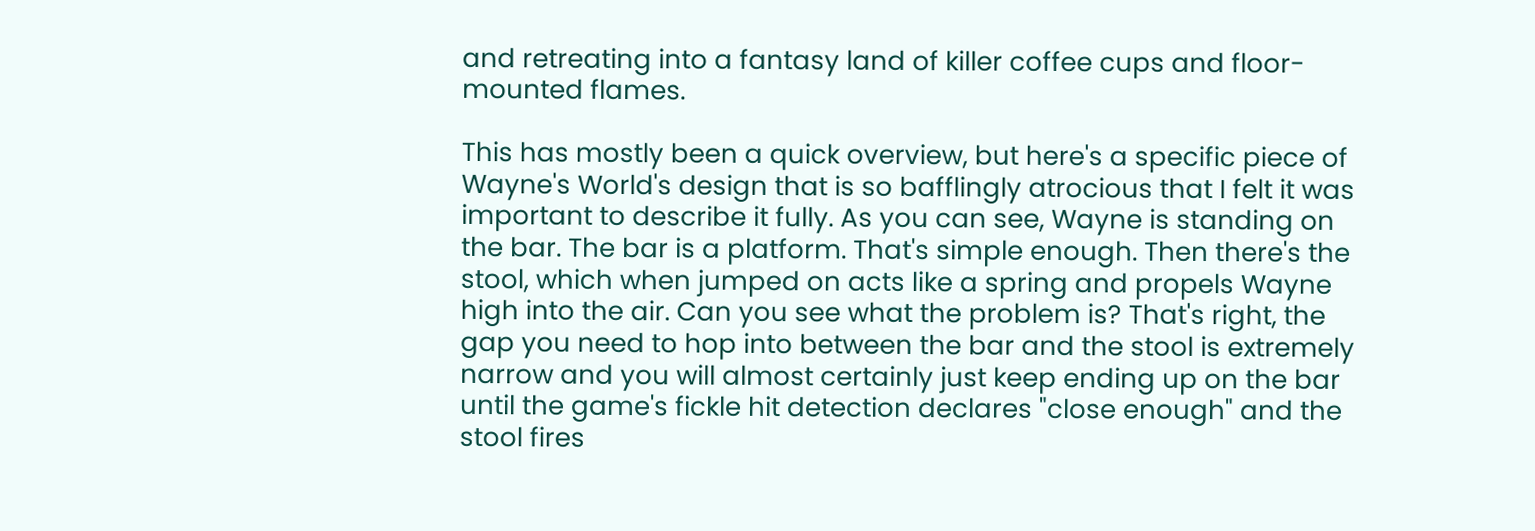and retreating into a fantasy land of killer coffee cups and floor-mounted flames.

This has mostly been a quick overview, but here's a specific piece of Wayne's World's design that is so bafflingly atrocious that I felt it was important to describe it fully. As you can see, Wayne is standing on the bar. The bar is a platform. That's simple enough. Then there's the stool, which when jumped on acts like a spring and propels Wayne high into the air. Can you see what the problem is? That's right, the gap you need to hop into between the bar and the stool is extremely narrow and you will almost certainly just keep ending up on the bar until the game's fickle hit detection declares "close enough" and the stool fires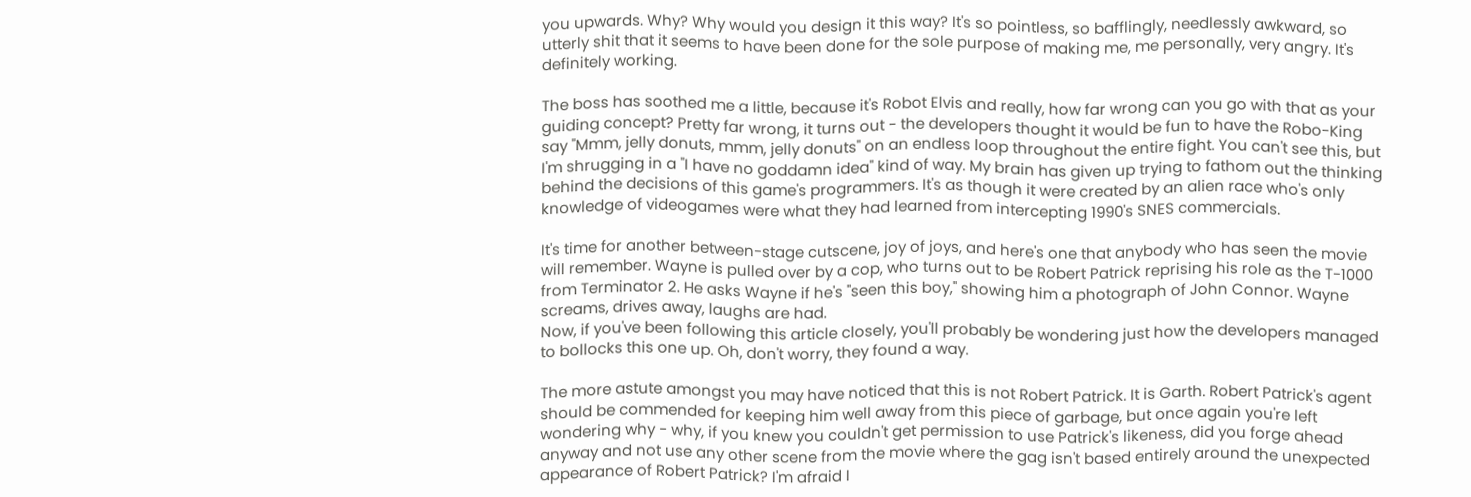you upwards. Why? Why would you design it this way? It's so pointless, so bafflingly, needlessly awkward, so utterly shit that it seems to have been done for the sole purpose of making me, me personally, very angry. It's definitely working.

The boss has soothed me a little, because it's Robot Elvis and really, how far wrong can you go with that as your guiding concept? Pretty far wrong, it turns out - the developers thought it would be fun to have the Robo-King say "Mmm, jelly donuts, mmm, jelly donuts" on an endless loop throughout the entire fight. You can't see this, but I'm shrugging in a "I have no goddamn idea" kind of way. My brain has given up trying to fathom out the thinking behind the decisions of this game's programmers. It's as though it were created by an alien race who's only knowledge of videogames were what they had learned from intercepting 1990's SNES commercials.

It's time for another between-stage cutscene, joy of joys, and here's one that anybody who has seen the movie will remember. Wayne is pulled over by a cop, who turns out to be Robert Patrick reprising his role as the T-1000 from Terminator 2. He asks Wayne if he's "seen this boy," showing him a photograph of John Connor. Wayne screams, drives away, laughs are had.
Now, if you've been following this article closely, you'll probably be wondering just how the developers managed to bollocks this one up. Oh, don't worry, they found a way.

The more astute amongst you may have noticed that this is not Robert Patrick. It is Garth. Robert Patrick's agent should be commended for keeping him well away from this piece of garbage, but once again you're left wondering why - why, if you knew you couldn't get permission to use Patrick's likeness, did you forge ahead anyway and not use any other scene from the movie where the gag isn't based entirely around the unexpected appearance of Robert Patrick? I'm afraid I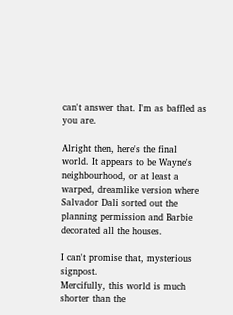can't answer that. I'm as baffled as you are.

Alright then, here's the final world. It appears to be Wayne's neighbourhood, or at least a warped, dreamlike version where Salvador Dali sorted out the planning permission and Barbie decorated all the houses.

I can't promise that, mysterious signpost.
Mercifully, this world is much shorter than the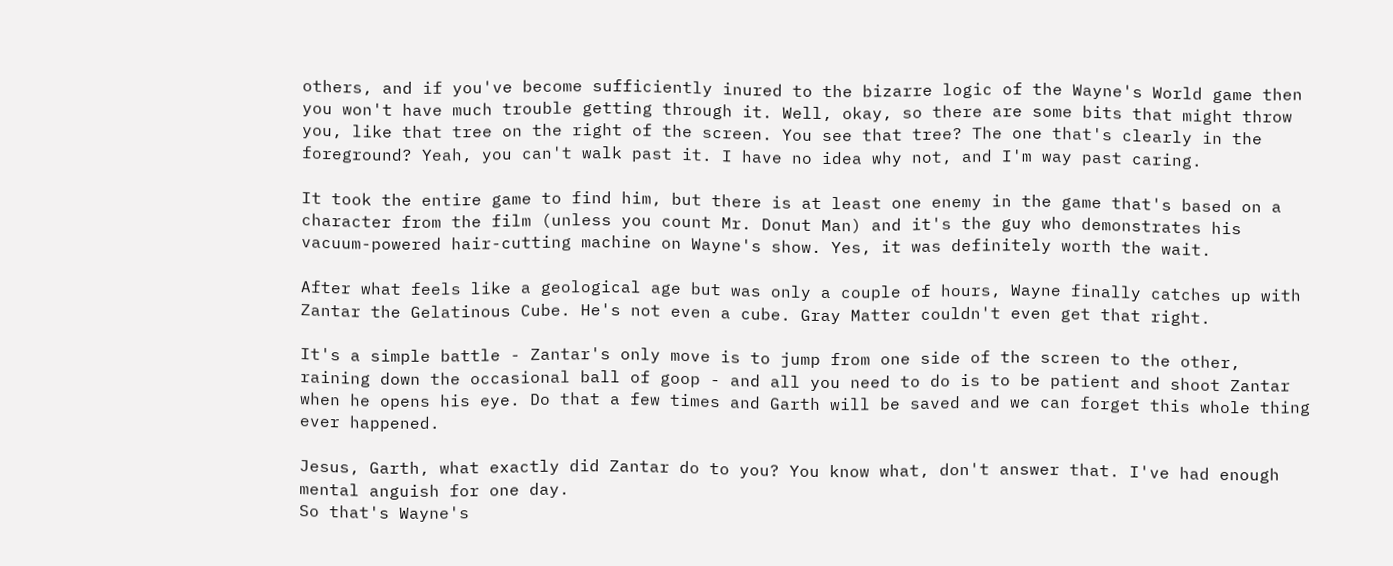others, and if you've become sufficiently inured to the bizarre logic of the Wayne's World game then you won't have much trouble getting through it. Well, okay, so there are some bits that might throw you, like that tree on the right of the screen. You see that tree? The one that's clearly in the foreground? Yeah, you can't walk past it. I have no idea why not, and I'm way past caring.

It took the entire game to find him, but there is at least one enemy in the game that's based on a character from the film (unless you count Mr. Donut Man) and it's the guy who demonstrates his vacuum-powered hair-cutting machine on Wayne's show. Yes, it was definitely worth the wait.

After what feels like a geological age but was only a couple of hours, Wayne finally catches up with Zantar the Gelatinous Cube. He's not even a cube. Gray Matter couldn't even get that right.

It's a simple battle - Zantar's only move is to jump from one side of the screen to the other, raining down the occasional ball of goop - and all you need to do is to be patient and shoot Zantar when he opens his eye. Do that a few times and Garth will be saved and we can forget this whole thing ever happened.

Jesus, Garth, what exactly did Zantar do to you? You know what, don't answer that. I've had enough mental anguish for one day.
So that's Wayne's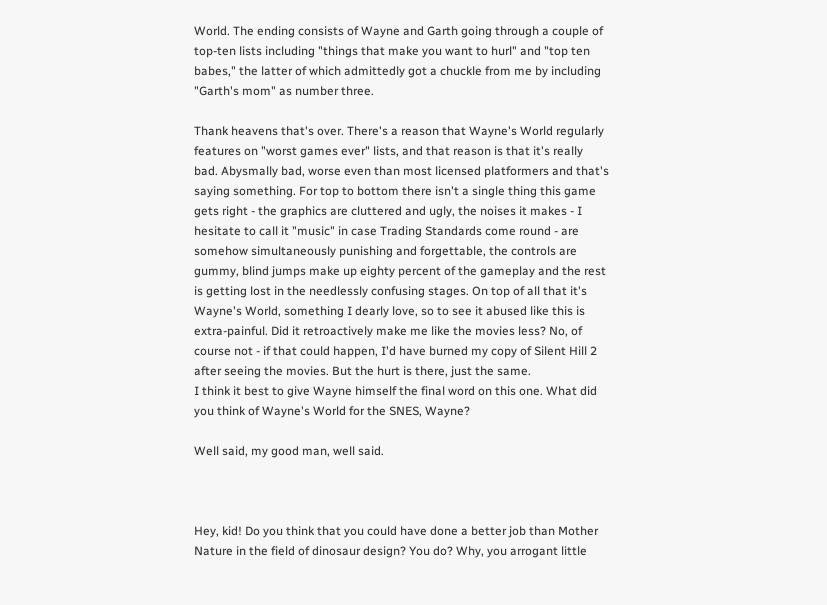World. The ending consists of Wayne and Garth going through a couple of top-ten lists including "things that make you want to hurl" and "top ten babes," the latter of which admittedly got a chuckle from me by including "Garth's mom" as number three.

Thank heavens that's over. There's a reason that Wayne's World regularly features on "worst games ever" lists, and that reason is that it's really bad. Abysmally bad, worse even than most licensed platformers and that's saying something. For top to bottom there isn't a single thing this game gets right - the graphics are cluttered and ugly, the noises it makes - I hesitate to call it "music" in case Trading Standards come round - are somehow simultaneously punishing and forgettable, the controls are gummy, blind jumps make up eighty percent of the gameplay and the rest is getting lost in the needlessly confusing stages. On top of all that it's Wayne's World, something I dearly love, so to see it abused like this is extra-painful. Did it retroactively make me like the movies less? No, of course not - if that could happen, I'd have burned my copy of Silent Hill 2 after seeing the movies. But the hurt is there, just the same.
I think it best to give Wayne himself the final word on this one. What did you think of Wayne's World for the SNES, Wayne?

Well said, my good man, well said.



Hey, kid! Do you think that you could have done a better job than Mother Nature in the field of dinosaur design? You do? Why, you arrogant little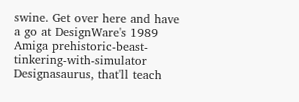swine. Get over here and have a go at DesignWare's 1989 Amiga prehistoric-beast-tinkering-with-simulator Designasaurus, that'll teach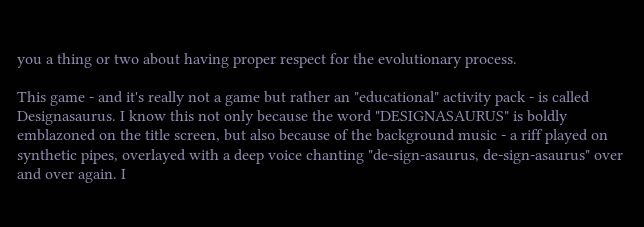you a thing or two about having proper respect for the evolutionary process.

This game - and it's really not a game but rather an "educational" activity pack - is called Designasaurus. I know this not only because the word "DESIGNASAURUS" is boldly emblazoned on the title screen, but also because of the background music - a riff played on synthetic pipes, overlayed with a deep voice chanting "de-sign-asaurus, de-sign-asaurus" over and over again. I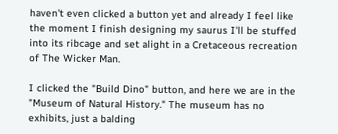haven't even clicked a button yet and already I feel like the moment I finish designing my saurus I'll be stuffed into its ribcage and set alight in a Cretaceous recreation of The Wicker Man.

I clicked the "Build Dino" button, and here we are in the "Museum of Natural History." The museum has no exhibits, just a balding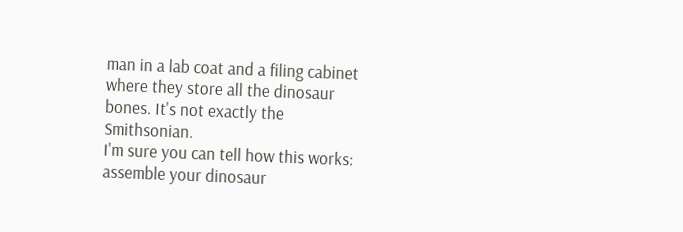man in a lab coat and a filing cabinet where they store all the dinosaur bones. It's not exactly the Smithsonian.
I'm sure you can tell how this works: assemble your dinosaur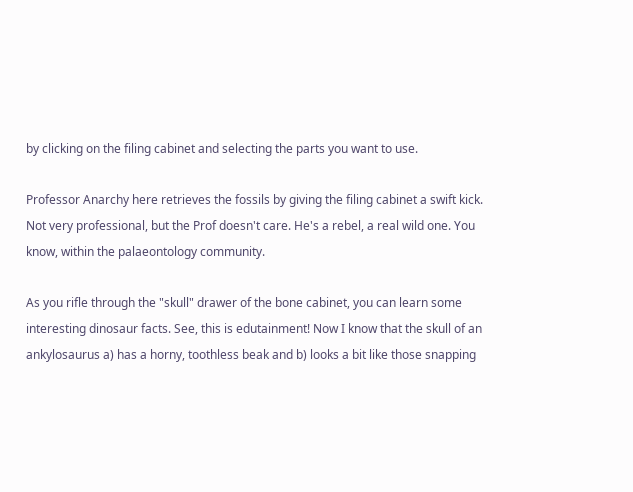by clicking on the filing cabinet and selecting the parts you want to use.

Professor Anarchy here retrieves the fossils by giving the filing cabinet a swift kick. Not very professional, but the Prof doesn't care. He's a rebel, a real wild one. You know, within the palaeontology community.

As you rifle through the "skull" drawer of the bone cabinet, you can learn some interesting dinosaur facts. See, this is edutainment! Now I know that the skull of an ankylosaurus a) has a horny, toothless beak and b) looks a bit like those snapping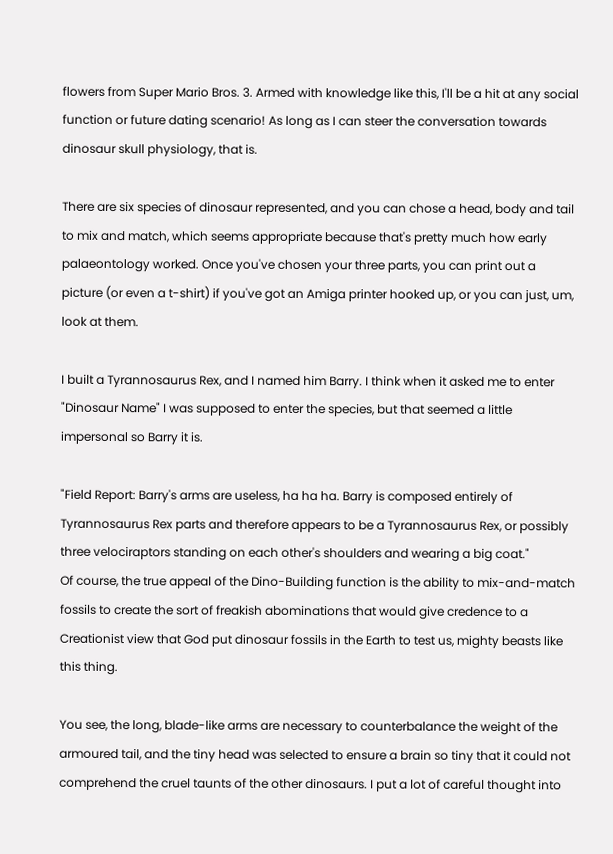flowers from Super Mario Bros. 3. Armed with knowledge like this, I'll be a hit at any social function or future dating scenario! As long as I can steer the conversation towards dinosaur skull physiology, that is.

There are six species of dinosaur represented, and you can chose a head, body and tail to mix and match, which seems appropriate because that's pretty much how early palaeontology worked. Once you've chosen your three parts, you can print out a picture (or even a t-shirt) if you've got an Amiga printer hooked up, or you can just, um, look at them.

I built a Tyrannosaurus Rex, and I named him Barry. I think when it asked me to enter "Dinosaur Name" I was supposed to enter the species, but that seemed a little impersonal so Barry it is.

"Field Report: Barry's arms are useless, ha ha ha. Barry is composed entirely of Tyrannosaurus Rex parts and therefore appears to be a Tyrannosaurus Rex, or possibly three velociraptors standing on each other's shoulders and wearing a big coat."
Of course, the true appeal of the Dino-Building function is the ability to mix-and-match fossils to create the sort of freakish abominations that would give credence to a Creationist view that God put dinosaur fossils in the Earth to test us, mighty beasts like this thing.

You see, the long, blade-like arms are necessary to counterbalance the weight of the armoured tail, and the tiny head was selected to ensure a brain so tiny that it could not comprehend the cruel taunts of the other dinosaurs. I put a lot of careful thought into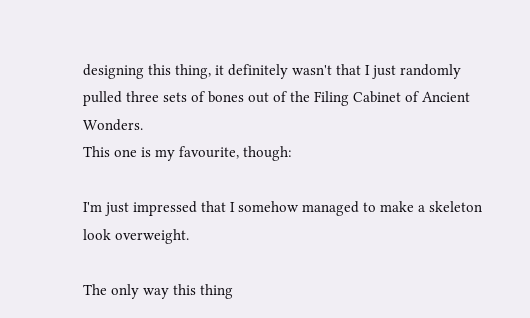designing this thing, it definitely wasn't that I just randomly pulled three sets of bones out of the Filing Cabinet of Ancient Wonders.
This one is my favourite, though:

I'm just impressed that I somehow managed to make a skeleton look overweight.

The only way this thing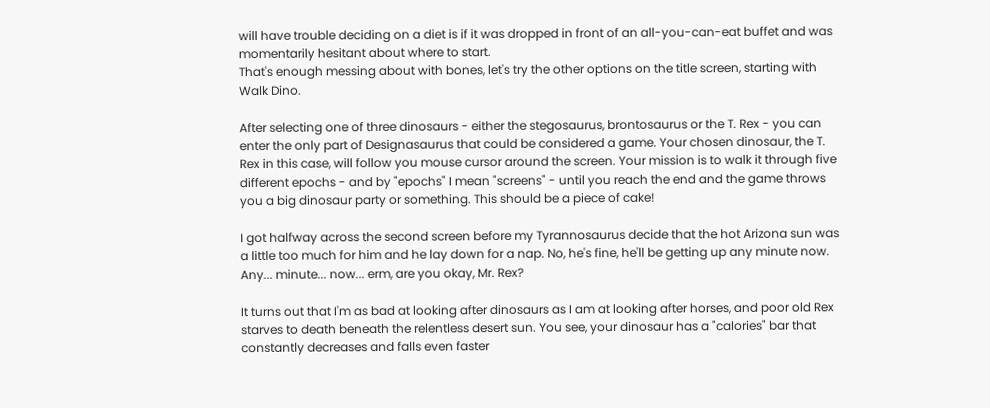will have trouble deciding on a diet is if it was dropped in front of an all-you-can-eat buffet and was momentarily hesitant about where to start.
That's enough messing about with bones, let's try the other options on the title screen, starting with Walk Dino.

After selecting one of three dinosaurs - either the stegosaurus, brontosaurus or the T. Rex - you can enter the only part of Designasaurus that could be considered a game. Your chosen dinosaur, the T. Rex in this case, will follow you mouse cursor around the screen. Your mission is to walk it through five different epochs - and by "epochs" I mean "screens" - until you reach the end and the game throws you a big dinosaur party or something. This should be a piece of cake!

I got halfway across the second screen before my Tyrannosaurus decide that the hot Arizona sun was a little too much for him and he lay down for a nap. No, he's fine, he'll be getting up any minute now. Any... minute... now... erm, are you okay, Mr. Rex?

It turns out that I'm as bad at looking after dinosaurs as I am at looking after horses, and poor old Rex starves to death beneath the relentless desert sun. You see, your dinosaur has a "calories" bar that constantly decreases and falls even faster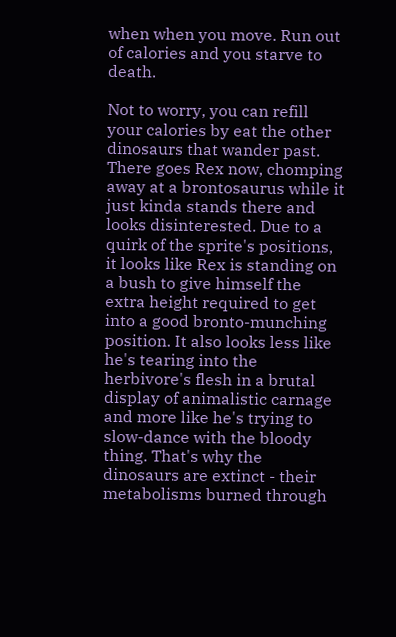when when you move. Run out of calories and you starve to death.

Not to worry, you can refill your calories by eat the other dinosaurs that wander past. There goes Rex now, chomping away at a brontosaurus while it just kinda stands there and looks disinterested. Due to a quirk of the sprite's positions, it looks like Rex is standing on a bush to give himself the extra height required to get into a good bronto-munching position. It also looks less like he's tearing into the herbivore's flesh in a brutal display of animalistic carnage and more like he's trying to slow-dance with the bloody thing. That's why the dinosaurs are extinct - their metabolisms burned through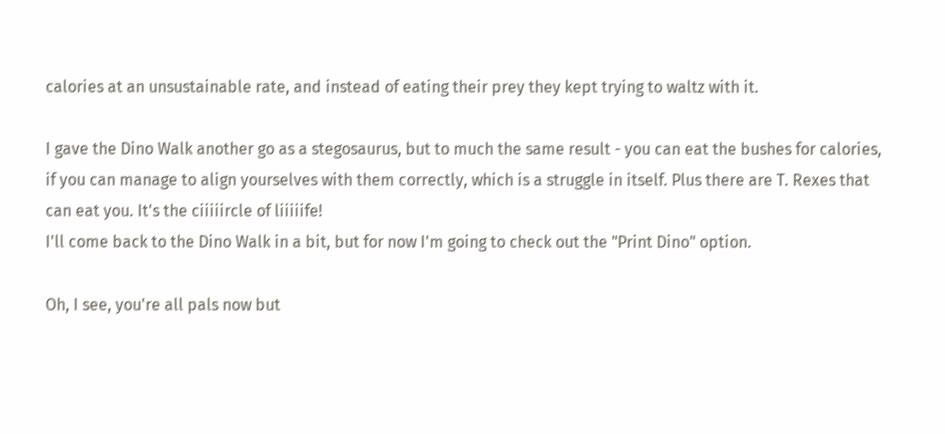calories at an unsustainable rate, and instead of eating their prey they kept trying to waltz with it.

I gave the Dino Walk another go as a stegosaurus, but to much the same result - you can eat the bushes for calories, if you can manage to align yourselves with them correctly, which is a struggle in itself. Plus there are T. Rexes that can eat you. It's the ciiiiircle of liiiiife!
I'll come back to the Dino Walk in a bit, but for now I'm going to check out the "Print Dino" option.

Oh, I see, you're all pals now but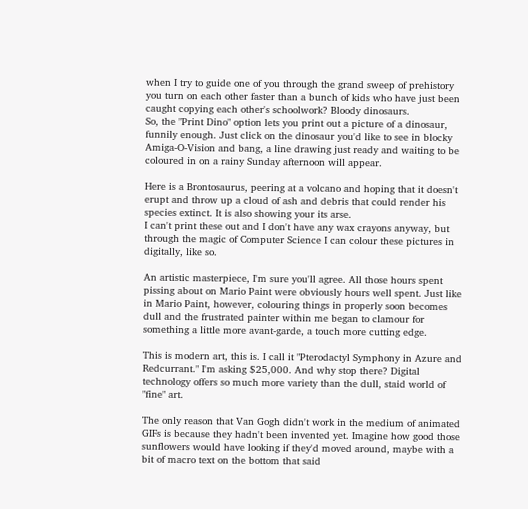when I try to guide one of you through the grand sweep of prehistory you turn on each other faster than a bunch of kids who have just been caught copying each other's schoolwork? Bloody dinosaurs.
So, the "Print Dino" option lets you print out a picture of a dinosaur, funnily enough. Just click on the dinosaur you'd like to see in blocky Amiga-O-Vision and bang, a line drawing just ready and waiting to be coloured in on a rainy Sunday afternoon will appear.

Here is a Brontosaurus, peering at a volcano and hoping that it doesn't erupt and throw up a cloud of ash and debris that could render his species extinct. It is also showing your its arse.
I can't print these out and I don't have any wax crayons anyway, but through the magic of Computer Science I can colour these pictures in digitally, like so.

An artistic masterpiece, I'm sure you'll agree. All those hours spent pissing about on Mario Paint were obviously hours well spent. Just like in Mario Paint, however, colouring things in properly soon becomes dull and the frustrated painter within me began to clamour for something a little more avant-garde, a touch more cutting edge.

This is modern art, this is. I call it "Pterodactyl Symphony in Azure and Redcurrant." I'm asking $25,000. And why stop there? Digital technology offers so much more variety than the dull, staid world of "fine" art.

The only reason that Van Gogh didn't work in the medium of animated GIFs is because they hadn't been invented yet. Imagine how good those sunflowers would have looking if they'd moved around, maybe with a bit of macro text on the bottom that said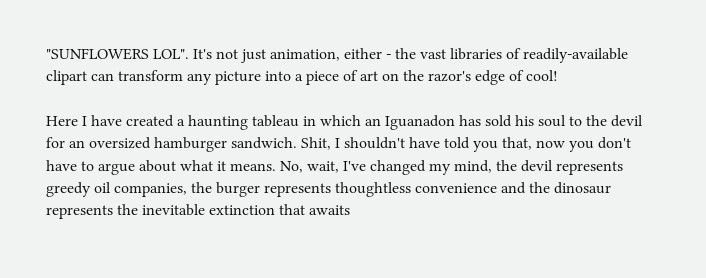"SUNFLOWERS LOL". It's not just animation, either - the vast libraries of readily-available clipart can transform any picture into a piece of art on the razor's edge of cool!

Here I have created a haunting tableau in which an Iguanadon has sold his soul to the devil for an oversized hamburger sandwich. Shit, I shouldn't have told you that, now you don't have to argue about what it means. No, wait, I've changed my mind, the devil represents greedy oil companies, the burger represents thoughtless convenience and the dinosaur represents the inevitable extinction that awaits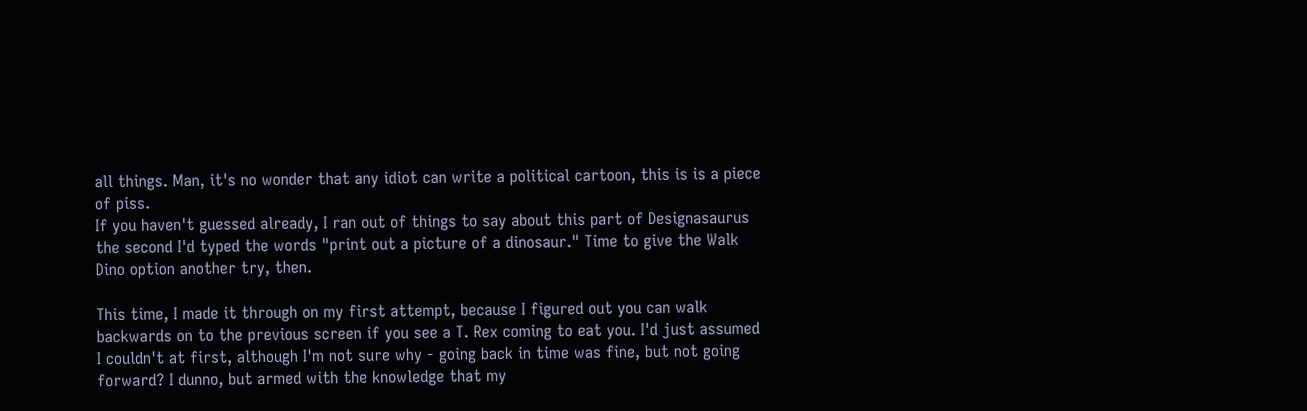all things. Man, it's no wonder that any idiot can write a political cartoon, this is is a piece of piss.
If you haven't guessed already, I ran out of things to say about this part of Designasaurus the second I'd typed the words "print out a picture of a dinosaur." Time to give the Walk Dino option another try, then.

This time, I made it through on my first attempt, because I figured out you can walk backwards on to the previous screen if you see a T. Rex coming to eat you. I'd just assumed I couldn't at first, although I'm not sure why - going back in time was fine, but not going forward? I dunno, but armed with the knowledge that my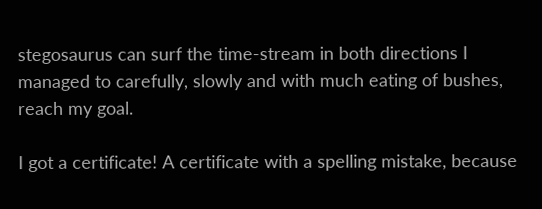stegosaurus can surf the time-stream in both directions I managed to carefully, slowly and with much eating of bushes, reach my goal.

I got a certificate! A certificate with a spelling mistake, because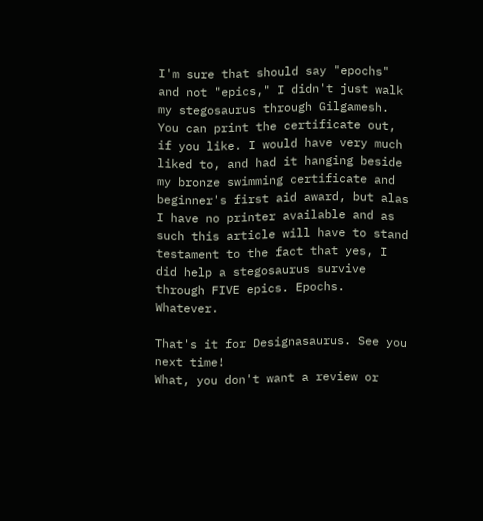I'm sure that should say "epochs" and not "epics," I didn't just walk my stegosaurus through Gilgamesh. You can print the certificate out, if you like. I would have very much liked to, and had it hanging beside my bronze swimming certificate and beginner's first aid award, but alas I have no printer available and as such this article will have to stand testament to the fact that yes, I did help a stegosaurus survive through FIVE epics. Epochs. Whatever.

That's it for Designasaurus. See you next time!
What, you don't want a review or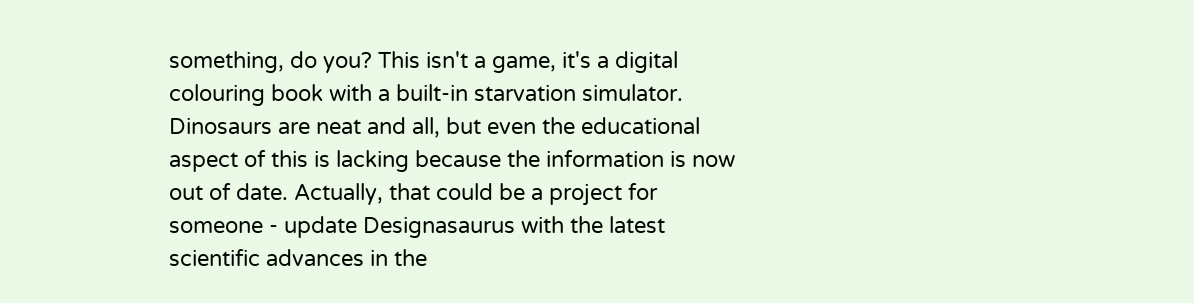something, do you? This isn't a game, it's a digital colouring book with a built-in starvation simulator. Dinosaurs are neat and all, but even the educational aspect of this is lacking because the information is now out of date. Actually, that could be a project for someone - update Designasaurus with the latest scientific advances in the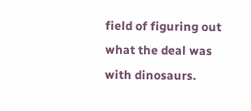field of figuring out what the deal was with dinosaurs.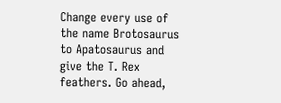Change every use of the name Brotosaurus to Apatosaurus and give the T. Rex feathers. Go ahead,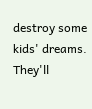destroy some kids' dreams. They'll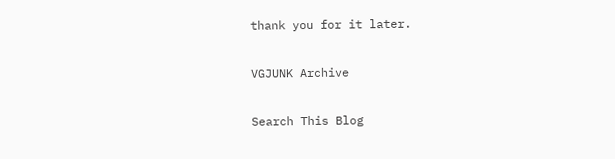thank you for it later.

VGJUNK Archive

Search This Blog